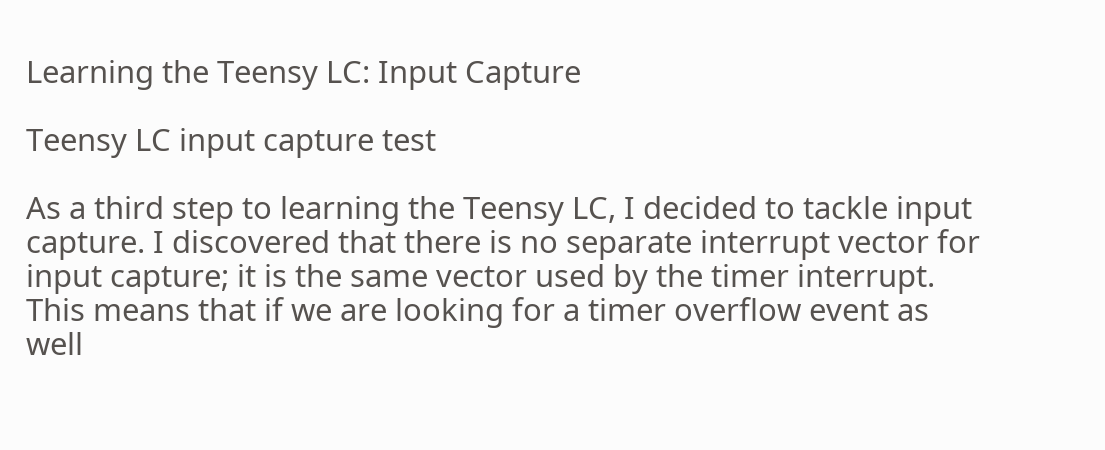Learning the Teensy LC: Input Capture

Teensy LC input capture test

As a third step to learning the Teensy LC, I decided to tackle input capture. I discovered that there is no separate interrupt vector for input capture; it is the same vector used by the timer interrupt. This means that if we are looking for a timer overflow event as well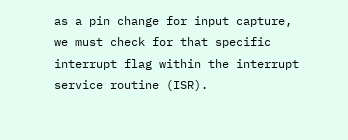as a pin change for input capture, we must check for that specific interrupt flag within the interrupt service routine (ISR).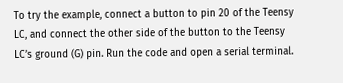To try the example, connect a button to pin 20 of the Teensy LC, and connect the other side of the button to the Teensy LC’s ground (G) pin. Run the code and open a serial terminal.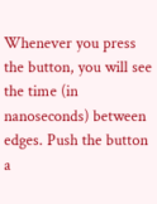Whenever you press the button, you will see the time (in nanoseconds) between edges. Push the button a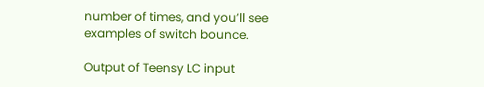number of times, and you’ll see examples of switch bounce.

Output of Teensy LC input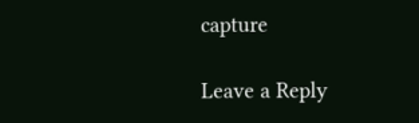capture

Leave a Reply